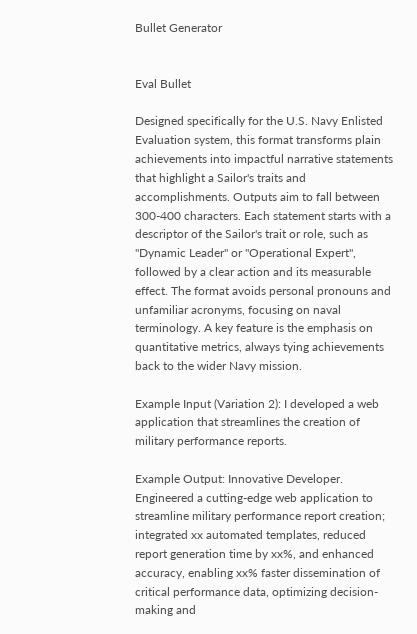Bullet Generator


Eval Bullet

Designed specifically for the U.S. Navy Enlisted Evaluation system, this format transforms plain achievements into impactful narrative statements that highlight a Sailor's traits and accomplishments. Outputs aim to fall between 300-400 characters. Each statement starts with a descriptor of the Sailor's trait or role, such as "Dynamic Leader" or "Operational Expert", followed by a clear action and its measurable effect. The format avoids personal pronouns and unfamiliar acronyms, focusing on naval terminology. A key feature is the emphasis on quantitative metrics, always tying achievements back to the wider Navy mission.

Example Input (Variation 2): I developed a web application that streamlines the creation of military performance reports.

Example Output: Innovative Developer. Engineered a cutting-edge web application to streamline military performance report creation; integrated xx automated templates, reduced report generation time by xx%, and enhanced accuracy, enabling xx% faster dissemination of critical performance data, optimizing decision-making and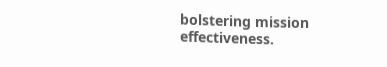bolstering mission effectiveness.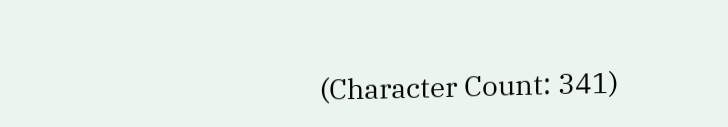(Character Count: 341)